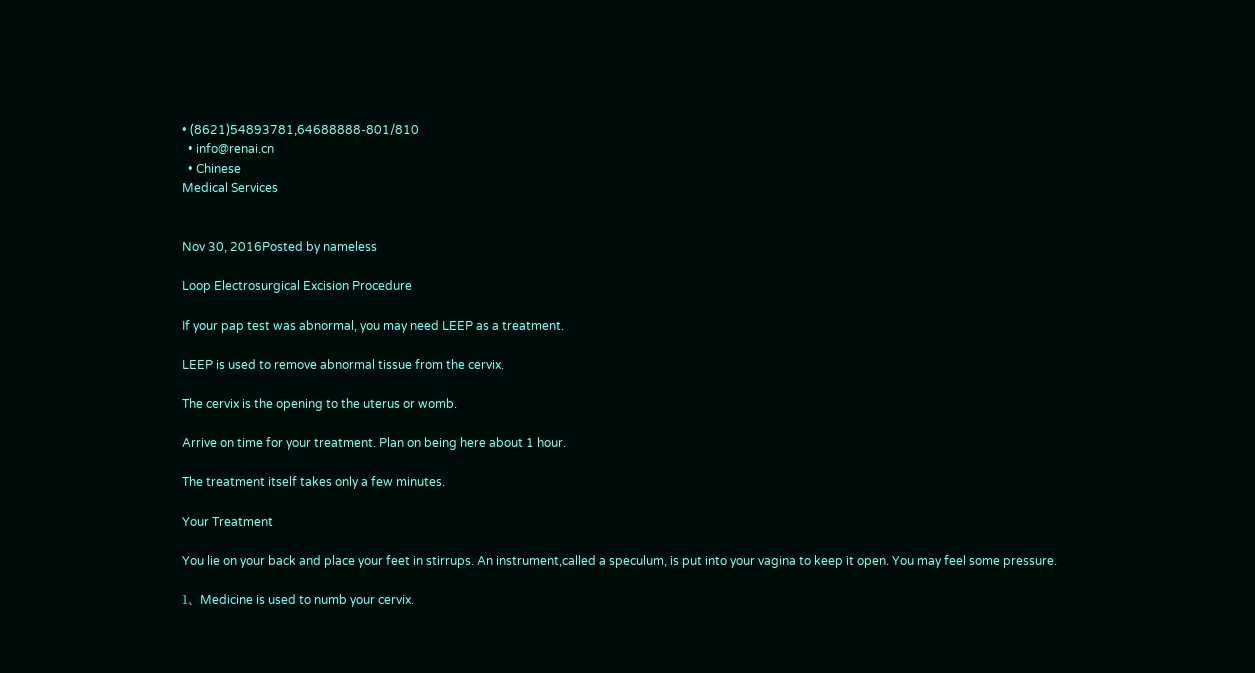• (8621)54893781,64688888-801/810
  • info@renai.cn
  • Chinese
Medical Services


Nov 30, 2016Posted by nameless

Loop Electrosurgical Excision Procedure

If your pap test was abnormal, you may need LEEP as a treatment.

LEEP is used to remove abnormal tissue from the cervix.

The cervix is the opening to the uterus or womb.

Arrive on time for your treatment. Plan on being here about 1 hour.

The treatment itself takes only a few minutes.

Your Treatment

You lie on your back and place your feet in stirrups. An instrument,called a speculum, is put into your vagina to keep it open. You may feel some pressure.

1、Medicine is used to numb your cervix.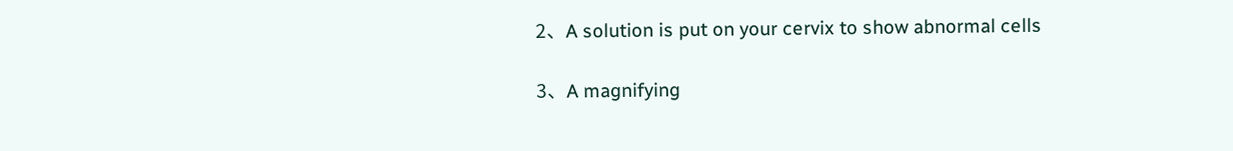2、A solution is put on your cervix to show abnormal cells

3、A magnifying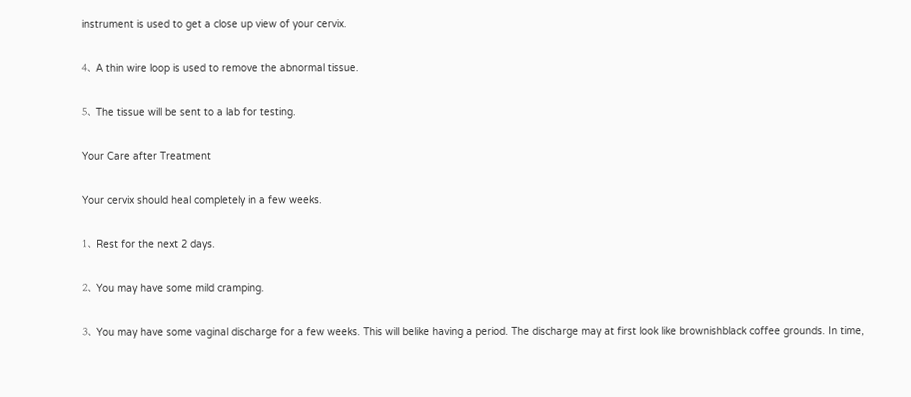instrument is used to get a close up view of your cervix.

4、A thin wire loop is used to remove the abnormal tissue.

5、The tissue will be sent to a lab for testing.

Your Care after Treatment

Your cervix should heal completely in a few weeks.

1、Rest for the next 2 days.

2、You may have some mild cramping.

3、You may have some vaginal discharge for a few weeks. This will belike having a period. The discharge may at first look like brownishblack coffee grounds. In time,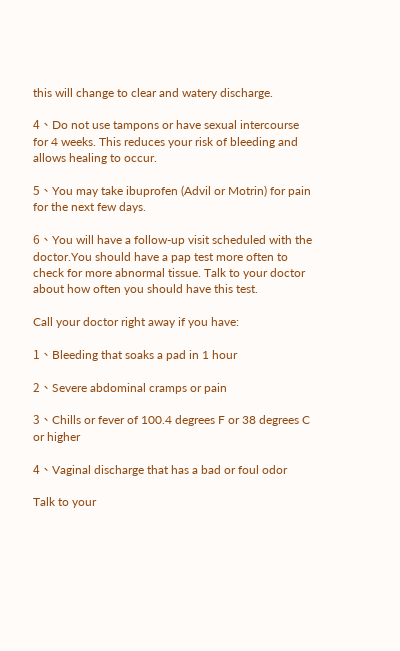this will change to clear and watery discharge.

4、Do not use tampons or have sexual intercourse for 4 weeks. This reduces your risk of bleeding and allows healing to occur.

5、You may take ibuprofen (Advil or Motrin) for pain for the next few days.

6、You will have a follow-up visit scheduled with the doctor.You should have a pap test more often to check for more abnormal tissue. Talk to your doctor about how often you should have this test.

Call your doctor right away if you have:

1、Bleeding that soaks a pad in 1 hour

2、Severe abdominal cramps or pain

3、Chills or fever of 100.4 degrees F or 38 degrees C or higher

4、Vaginal discharge that has a bad or foul odor

Talk to your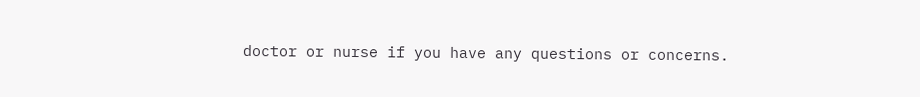doctor or nurse if you have any questions or concerns.